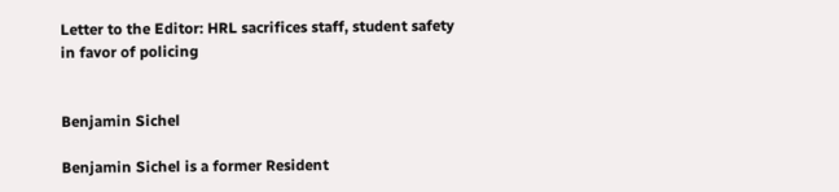Letter to the Editor: HRL sacrifices staff, student safety in favor of policing


Benjamin Sichel

Benjamin Sichel is a former Resident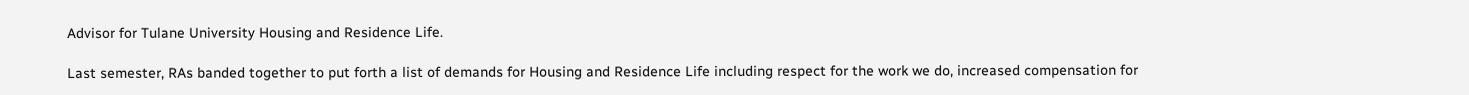Advisor for Tulane University Housing and Residence Life.

Last semester, RAs banded together to put forth a list of demands for Housing and Residence Life including respect for the work we do, increased compensation for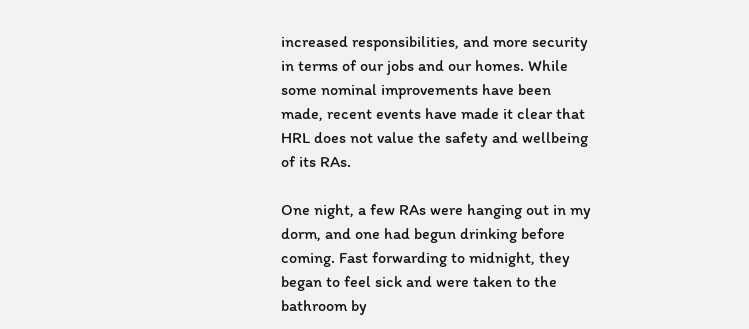increased responsibilities, and more security in terms of our jobs and our homes. While some nominal improvements have been made, recent events have made it clear that HRL does not value the safety and wellbeing of its RAs.

One night, a few RAs were hanging out in my dorm, and one had begun drinking before coming. Fast forwarding to midnight, they began to feel sick and were taken to the bathroom by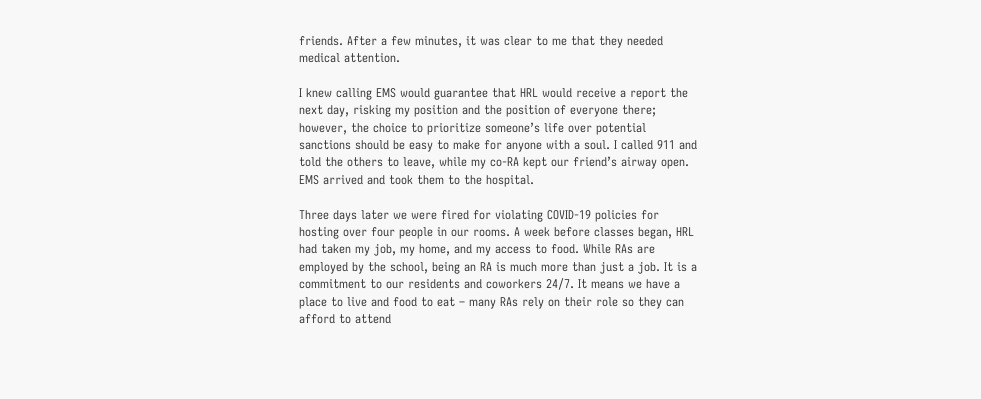friends. After a few minutes, it was clear to me that they needed medical attention.

I knew calling EMS would guarantee that HRL would receive a report the next day, risking my position and the position of everyone there; however, the choice to prioritize someone’s life over potential sanctions should be easy to make for anyone with a soul. I called 911 and told the others to leave, while my co-RA kept our friend’s airway open. EMS arrived and took them to the hospital.

Three days later we were fired for violating COVID-19 policies for hosting over four people in our rooms. A week before classes began, HRL had taken my job, my home, and my access to food. While RAs are employed by the school, being an RA is much more than just a job. It is a commitment to our residents and coworkers 24/7. It means we have a place to live and food to eat – many RAs rely on their role so they can afford to attend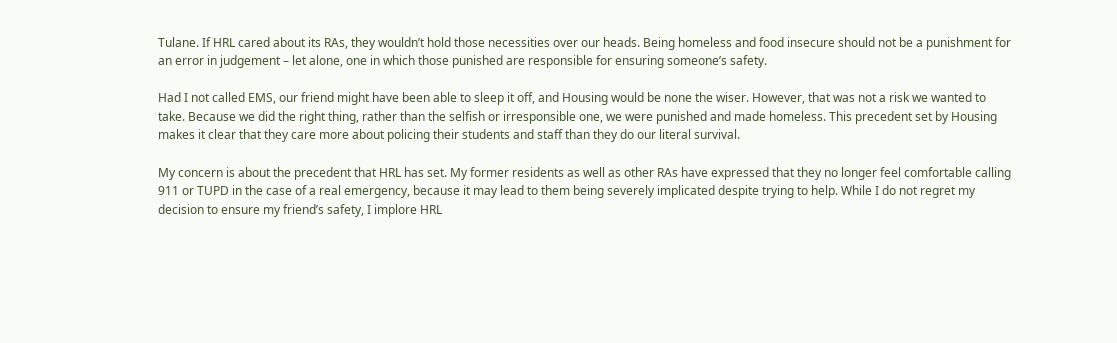Tulane. If HRL cared about its RAs, they wouldn’t hold those necessities over our heads. Being homeless and food insecure should not be a punishment for an error in judgement – let alone, one in which those punished are responsible for ensuring someone’s safety.

Had I not called EMS, our friend might have been able to sleep it off, and Housing would be none the wiser. However, that was not a risk we wanted to take. Because we did the right thing, rather than the selfish or irresponsible one, we were punished and made homeless. This precedent set by Housing makes it clear that they care more about policing their students and staff than they do our literal survival.

My concern is about the precedent that HRL has set. My former residents as well as other RAs have expressed that they no longer feel comfortable calling 911 or TUPD in the case of a real emergency, because it may lead to them being severely implicated despite trying to help. While I do not regret my decision to ensure my friend’s safety, I implore HRL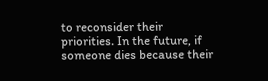to reconsider their priorities. In the future, if someone dies because their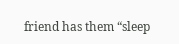friend has them “sleep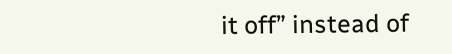it off” instead of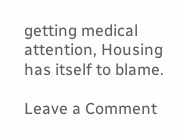getting medical attention, Housing has itself to blame.

Leave a Comment